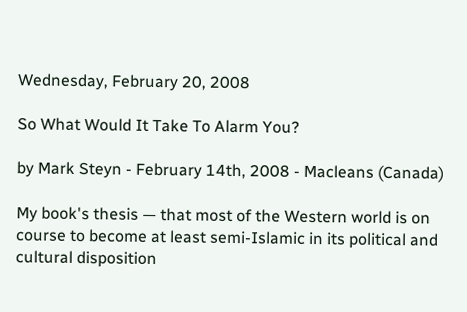Wednesday, February 20, 2008

So What Would It Take To Alarm You?

by Mark Steyn - February 14th, 2008 - Macleans (Canada)

My book's thesis — that most of the Western world is on course to become at least semi-Islamic in its political and cultural disposition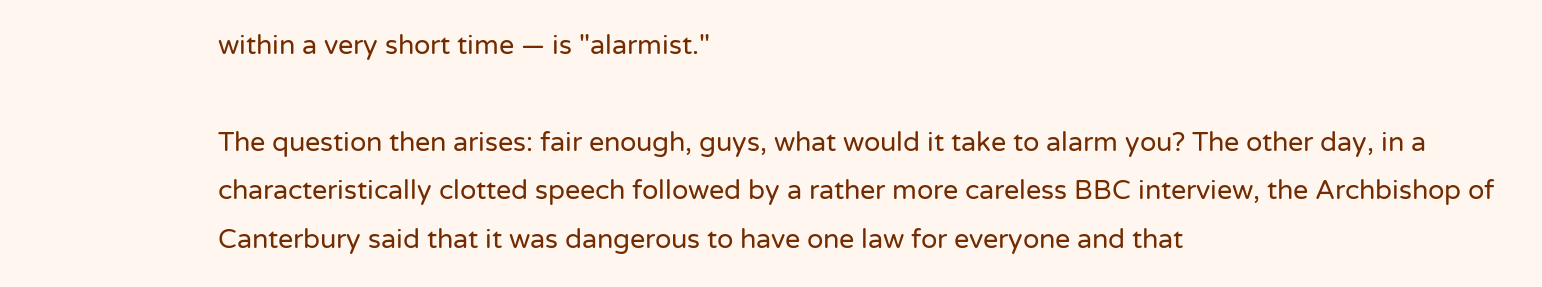within a very short time — is "alarmist."

The question then arises: fair enough, guys, what would it take to alarm you? The other day, in a characteristically clotted speech followed by a rather more careless BBC interview, the Archbishop of Canterbury said that it was dangerous to have one law for everyone and that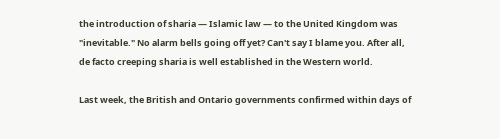the introduction of sharia — Islamic law — to the United Kingdom was "inevitable." No alarm bells going off yet? Can't say I blame you. After all, de facto creeping sharia is well established in the Western world.

Last week, the British and Ontario governments confirmed within days of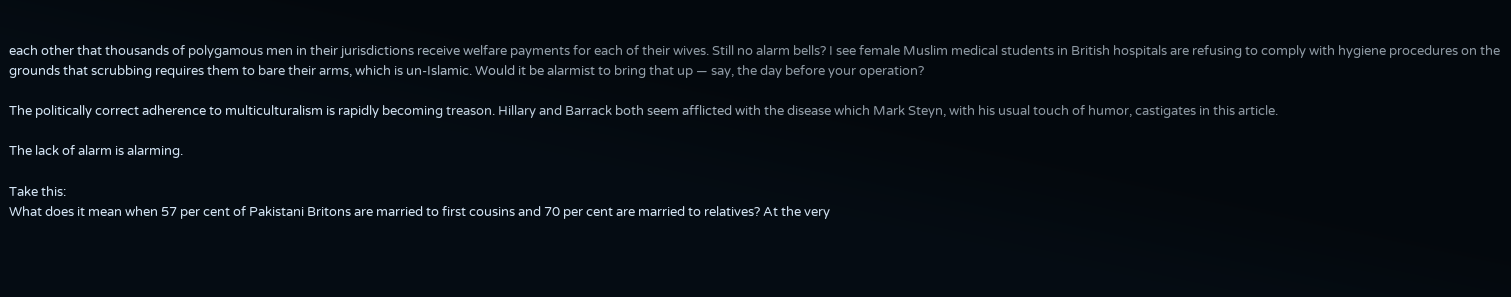each other that thousands of polygamous men in their jurisdictions receive welfare payments for each of their wives. Still no alarm bells? I see female Muslim medical students in British hospitals are refusing to comply with hygiene procedures on the grounds that scrubbing requires them to bare their arms, which is un-Islamic. Would it be alarmist to bring that up — say, the day before your operation?

The politically correct adherence to multiculturalism is rapidly becoming treason. Hillary and Barrack both seem afflicted with the disease which Mark Steyn, with his usual touch of humor, castigates in this article.

The lack of alarm is alarming.

Take this:
What does it mean when 57 per cent of Pakistani Britons are married to first cousins and 70 per cent are married to relatives? At the very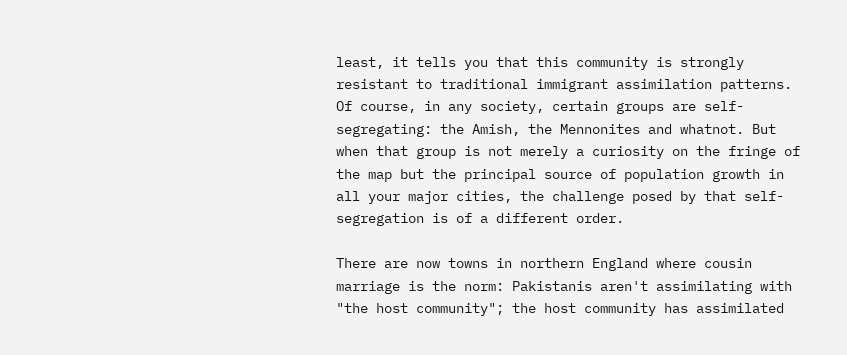least, it tells you that this community is strongly resistant to traditional immigrant assimilation patterns. Of course, in any society, certain groups are self-segregating: the Amish, the Mennonites and whatnot. But when that group is not merely a curiosity on the fringe of the map but the principal source of population growth in all your major cities, the challenge posed by that self-segregation is of a different order.

There are now towns in northern England where cousin marriage is the norm: Pakistanis aren't assimilating with "the host community"; the host community has assimilated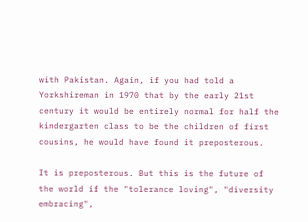with Pakistan. Again, if you had told a Yorkshireman in 1970 that by the early 21st century it would be entirely normal for half the kindergarten class to be the children of first cousins, he would have found it preposterous.

It is preposterous. But this is the future of the world if the "tolerance loving", "diversity embracing",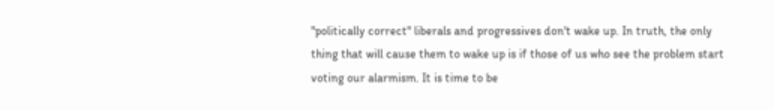"politically correct" liberals and progressives don't wake up. In truth, the only thing that will cause them to wake up is if those of us who see the problem start voting our alarmism. It is time to be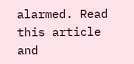alarmed. Read this article and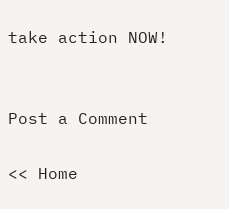take action NOW!


Post a Comment

<< Home